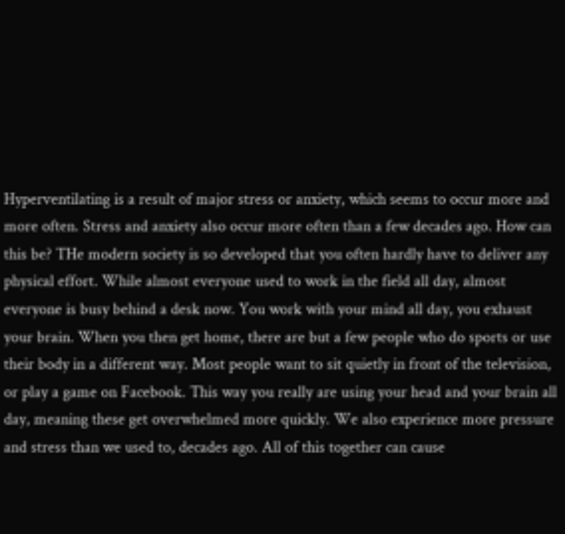Hyperventilating is a result of major stress or anxiety, which seems to occur more and more often. Stress and anxiety also occur more often than a few decades ago. How can this be? THe modern society is so developed that you often hardly have to deliver any physical effort. While almost everyone used to work in the field all day, almost everyone is busy behind a desk now. You work with your mind all day, you exhaust your brain. When you then get home, there are but a few people who do sports or use their body in a different way. Most people want to sit quietly in front of the television, or play a game on Facebook. This way you really are using your head and your brain all day, meaning these get overwhelmed more quickly. We also experience more pressure and stress than we used to, decades ago. All of this together can cause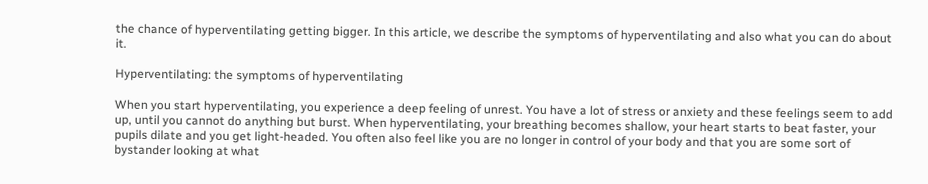the chance of hyperventilating getting bigger. In this article, we describe the symptoms of hyperventilating and also what you can do about it.

Hyperventilating: the symptoms of hyperventilating

When you start hyperventilating, you experience a deep feeling of unrest. You have a lot of stress or anxiety and these feelings seem to add up, until you cannot do anything but burst. When hyperventilating, your breathing becomes shallow, your heart starts to beat faster, your pupils dilate and you get light-headed. You often also feel like you are no longer in control of your body and that you are some sort of bystander looking at what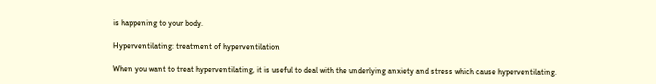is happening to your body.

Hyperventilating: treatment of hyperventilation

When you want to treat hyperventilating, it is useful to deal with the underlying anxiety and stress which cause hyperventilating.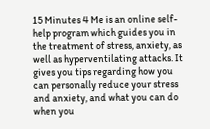15 Minutes 4 Me is an online self-help program which guides you in the treatment of stress, anxiety, as well as hyperventilating attacks. It gives you tips regarding how you can personally reduce your stress and anxiety, and what you can do when you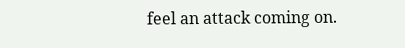feel an attack coming on.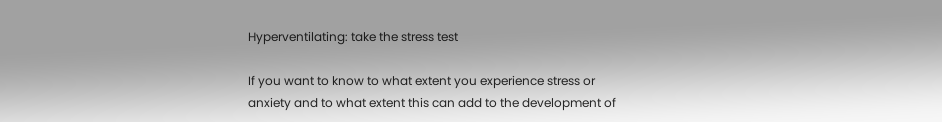Hyperventilating: take the stress test

If you want to know to what extent you experience stress or anxiety and to what extent this can add to the development of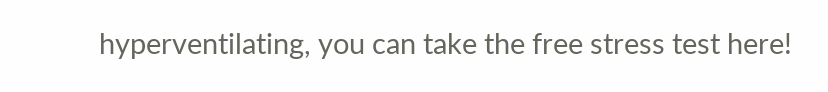hyperventilating, you can take the free stress test here!